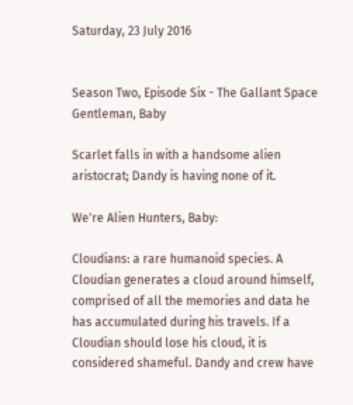Saturday, 23 July 2016


Season Two, Episode Six - The Gallant Space Gentleman, Baby

Scarlet falls in with a handsome alien aristocrat; Dandy is having none of it.

We're Alien Hunters, Baby:

Cloudians: a rare humanoid species. A Cloudian generates a cloud around himself, comprised of all the memories and data he has accumulated during his travels. If a Cloudian should lose his cloud, it is considered shameful. Dandy and crew have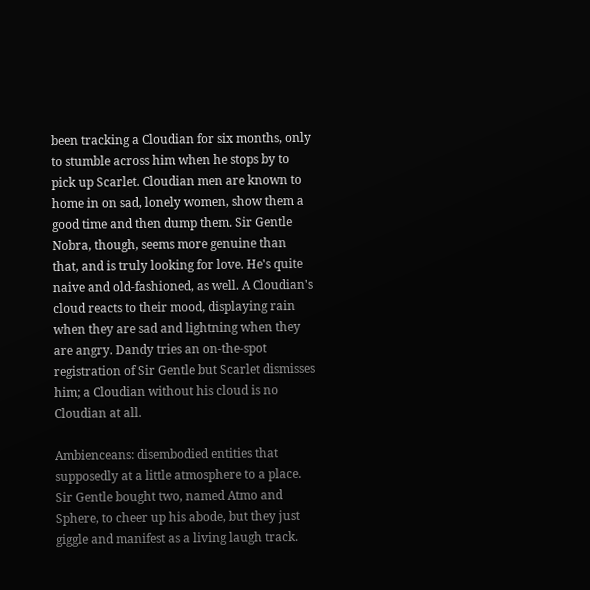been tracking a Cloudian for six months, only to stumble across him when he stops by to pick up Scarlet. Cloudian men are known to home in on sad, lonely women, show them a good time and then dump them. Sir Gentle Nobra, though, seems more genuine than that, and is truly looking for love. He's quite naive and old-fashioned, as well. A Cloudian's cloud reacts to their mood, displaying rain when they are sad and lightning when they are angry. Dandy tries an on-the-spot registration of Sir Gentle but Scarlet dismisses him; a Cloudian without his cloud is no Cloudian at all.

Ambienceans: disembodied entities that supposedly at a little atmosphere to a place. Sir Gentle bought two, named Atmo and Sphere, to cheer up his abode, but they just giggle and manifest as a living laugh track.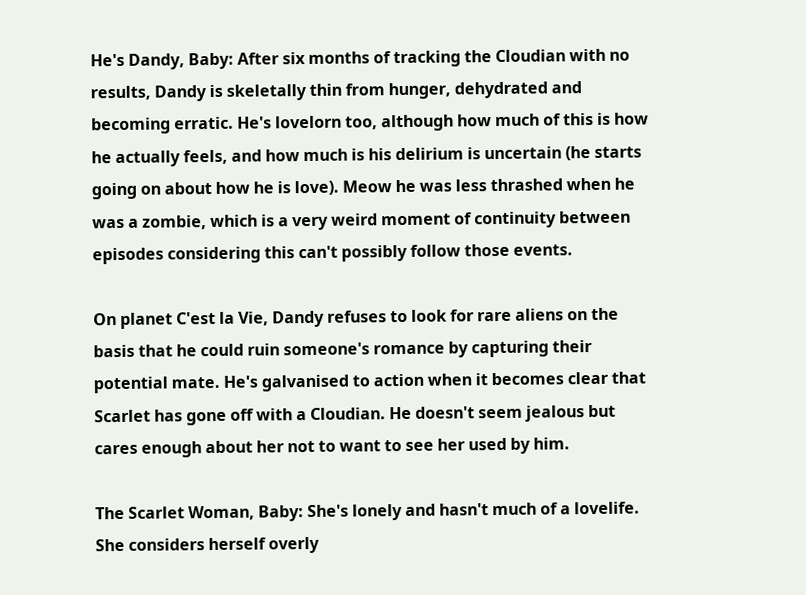He's Dandy, Baby: After six months of tracking the Cloudian with no results, Dandy is skeletally thin from hunger, dehydrated and becoming erratic. He's lovelorn too, although how much of this is how he actually feels, and how much is his delirium is uncertain (he starts going on about how he is love). Meow he was less thrashed when he was a zombie, which is a very weird moment of continuity between episodes considering this can't possibly follow those events.

On planet C'est la Vie, Dandy refuses to look for rare aliens on the basis that he could ruin someone's romance by capturing their potential mate. He's galvanised to action when it becomes clear that Scarlet has gone off with a Cloudian. He doesn't seem jealous but cares enough about her not to want to see her used by him.

The Scarlet Woman, Baby: She's lonely and hasn't much of a lovelife. She considers herself overly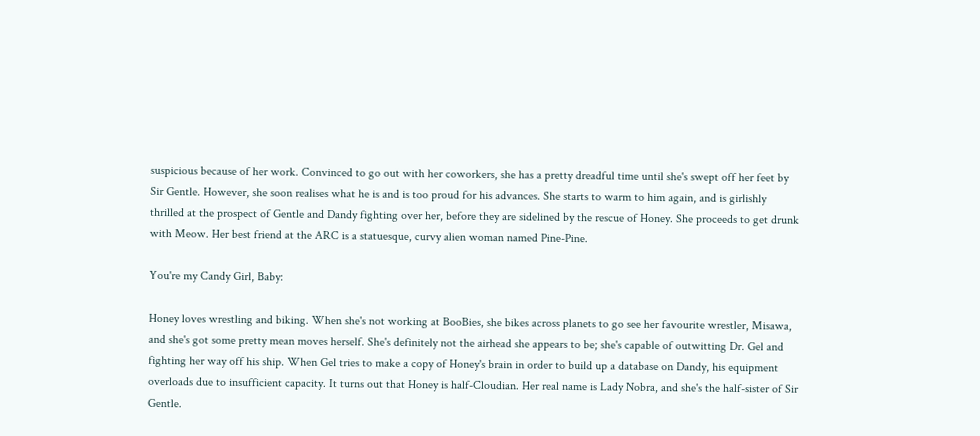suspicious because of her work. Convinced to go out with her coworkers, she has a pretty dreadful time until she's swept off her feet by Sir Gentle. However, she soon realises what he is and is too proud for his advances. She starts to warm to him again, and is girlishly thrilled at the prospect of Gentle and Dandy fighting over her, before they are sidelined by the rescue of Honey. She proceeds to get drunk with Meow. Her best friend at the ARC is a statuesque, curvy alien woman named Pine-Pine.

You're my Candy Girl, Baby:

Honey loves wrestling and biking. When she's not working at BooBies, she bikes across planets to go see her favourite wrestler, Misawa, and she's got some pretty mean moves herself. She's definitely not the airhead she appears to be; she's capable of outwitting Dr. Gel and fighting her way off his ship. When Gel tries to make a copy of Honey's brain in order to build up a database on Dandy, his equipment overloads due to insufficient capacity. It turns out that Honey is half-Cloudian. Her real name is Lady Nobra, and she's the half-sister of Sir Gentle.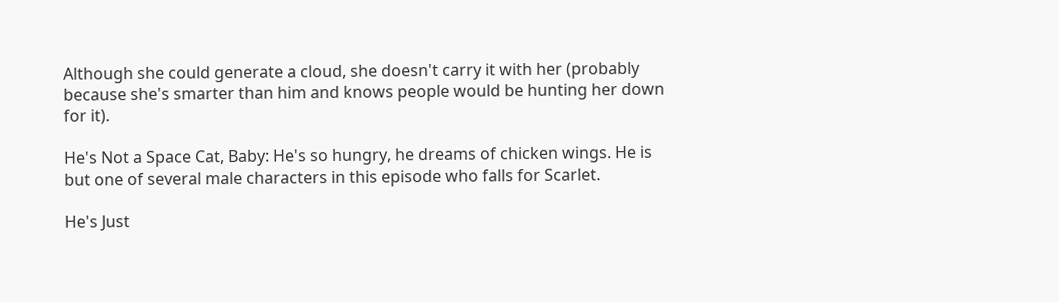Although she could generate a cloud, she doesn't carry it with her (probably because she's smarter than him and knows people would be hunting her down for it).

He's Not a Space Cat, Baby: He's so hungry, he dreams of chicken wings. He is but one of several male characters in this episode who falls for Scarlet.

He's Just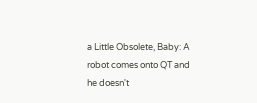a Little Obsolete, Baby: A robot comes onto QT and he doesn't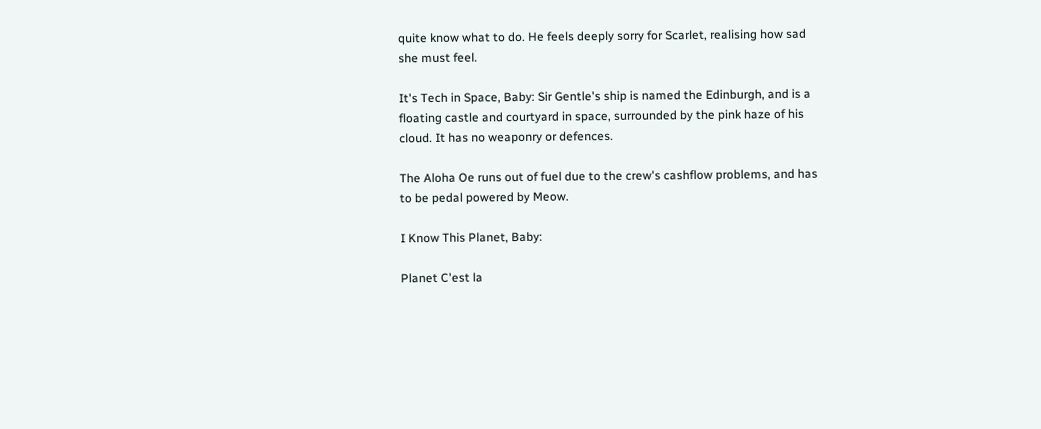quite know what to do. He feels deeply sorry for Scarlet, realising how sad she must feel.

It's Tech in Space, Baby: Sir Gentle's ship is named the Edinburgh, and is a floating castle and courtyard in space, surrounded by the pink haze of his cloud. It has no weaponry or defences.

The Aloha Oe runs out of fuel due to the crew's cashflow problems, and has to be pedal powered by Meow.

I Know This Planet, Baby:

Planet C'est la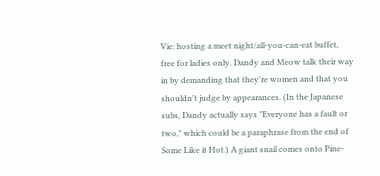Vie: hosting a meet night/all-you-can-eat buffet, free for ladies only. Dandy and Meow talk their way in by demanding that they're women and that you shouldn't judge by appearances. (In the Japanese subs, Dandy actually says "Everyone has a fault or two," which could be a paraphrase from the end of Some Like it Hot.) A giant snail comes onto Pine-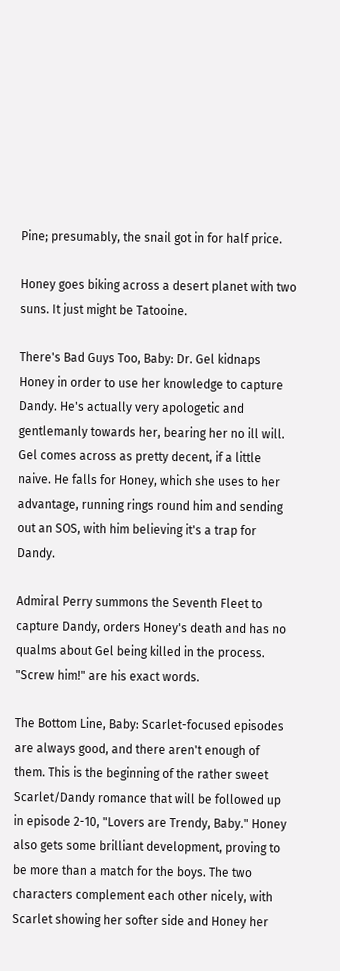Pine; presumably, the snail got in for half price.

Honey goes biking across a desert planet with two suns. It just might be Tatooine.

There's Bad Guys Too, Baby: Dr. Gel kidnaps Honey in order to use her knowledge to capture Dandy. He's actually very apologetic and gentlemanly towards her, bearing her no ill will. Gel comes across as pretty decent, if a little naive. He falls for Honey, which she uses to her advantage, running rings round him and sending out an SOS, with him believing it's a trap for Dandy.

Admiral Perry summons the Seventh Fleet to capture Dandy, orders Honey's death and has no qualms about Gel being killed in the process. "Screw him!" are his exact words.

The Bottom Line, Baby: Scarlet-focused episodes are always good, and there aren't enough of them. This is the beginning of the rather sweet Scarlet/Dandy romance that will be followed up in episode 2-10, "Lovers are Trendy, Baby." Honey also gets some brilliant development, proving to be more than a match for the boys. The two characters complement each other nicely, with Scarlet showing her softer side and Honey her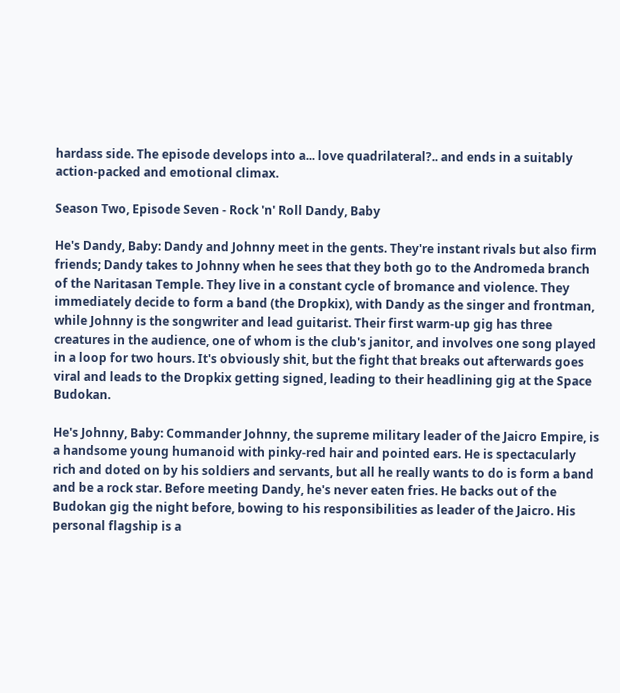hardass side. The episode develops into a... love quadrilateral?.. and ends in a suitably action-packed and emotional climax.

Season Two, Episode Seven - Rock 'n' Roll Dandy, Baby

He's Dandy, Baby: Dandy and Johnny meet in the gents. They're instant rivals but also firm friends; Dandy takes to Johnny when he sees that they both go to the Andromeda branch of the Naritasan Temple. They live in a constant cycle of bromance and violence. They immediately decide to form a band (the Dropkix), with Dandy as the singer and frontman, while Johnny is the songwriter and lead guitarist. Their first warm-up gig has three creatures in the audience, one of whom is the club's janitor, and involves one song played in a loop for two hours. It's obviously shit, but the fight that breaks out afterwards goes viral and leads to the Dropkix getting signed, leading to their headlining gig at the Space Budokan.

He's Johnny, Baby: Commander Johnny, the supreme military leader of the Jaicro Empire, is a handsome young humanoid with pinky-red hair and pointed ears. He is spectacularly rich and doted on by his soldiers and servants, but all he really wants to do is form a band and be a rock star. Before meeting Dandy, he's never eaten fries. He backs out of the Budokan gig the night before, bowing to his responsibilities as leader of the Jaicro. His personal flagship is a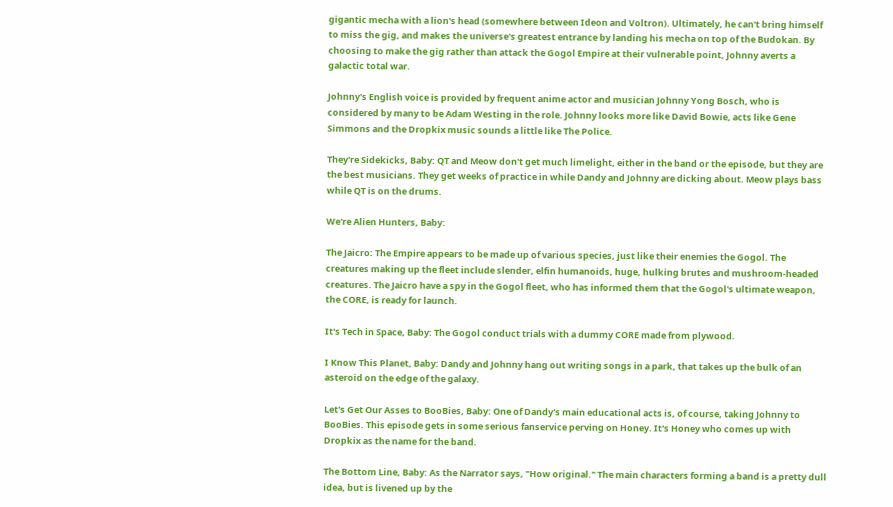gigantic mecha with a lion's head (somewhere between Ideon and Voltron). Ultimately, he can't bring himself to miss the gig, and makes the universe's greatest entrance by landing his mecha on top of the Budokan. By choosing to make the gig rather than attack the Gogol Empire at their vulnerable point, Johnny averts a galactic total war.

Johnny's English voice is provided by frequent anime actor and musician Johnny Yong Bosch, who is considered by many to be Adam Westing in the role. Johnny looks more like David Bowie, acts like Gene Simmons and the Dropkix music sounds a little like The Police.

They're Sidekicks, Baby: QT and Meow don't get much limelight, either in the band or the episode, but they are the best musicians. They get weeks of practice in while Dandy and Johnny are dicking about. Meow plays bass while QT is on the drums.

We're Alien Hunters, Baby:

The Jaicro: The Empire appears to be made up of various species, just like their enemies the Gogol. The creatures making up the fleet include slender, elfin humanoids, huge, hulking brutes and mushroom-headed creatures. The Jaicro have a spy in the Gogol fleet, who has informed them that the Gogol's ultimate weapon, the CORE, is ready for launch.

It's Tech in Space, Baby: The Gogol conduct trials with a dummy CORE made from plywood.

I Know This Planet, Baby: Dandy and Johnny hang out writing songs in a park, that takes up the bulk of an asteroid on the edge of the galaxy.

Let's Get Our Asses to BooBies, Baby: One of Dandy's main educational acts is, of course, taking Johnny to BooBies. This episode gets in some serious fanservice perving on Honey. It's Honey who comes up with Dropkix as the name for the band.

The Bottom Line, Baby: As the Narrator says, "How original." The main characters forming a band is a pretty dull idea, but is livened up by the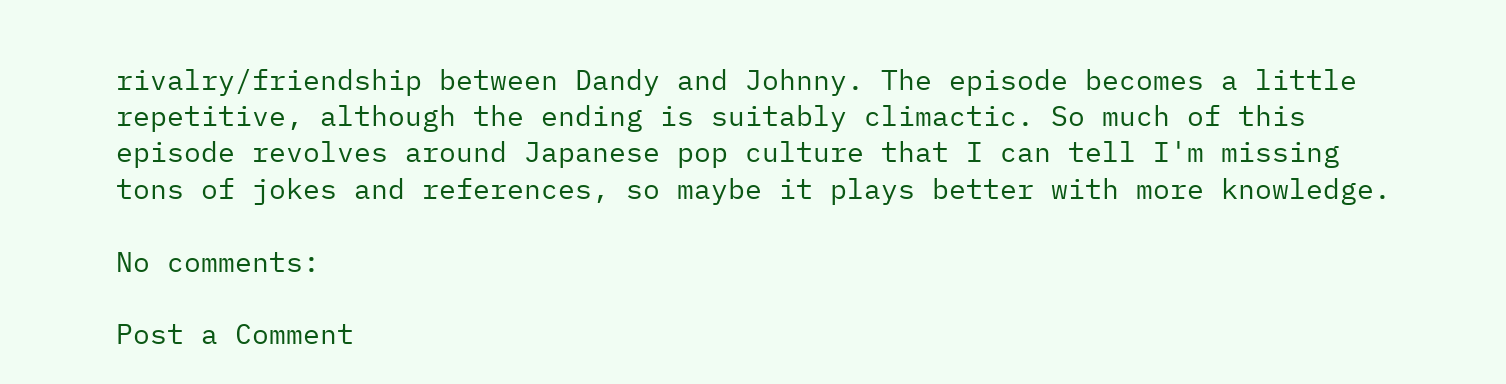rivalry/friendship between Dandy and Johnny. The episode becomes a little repetitive, although the ending is suitably climactic. So much of this episode revolves around Japanese pop culture that I can tell I'm missing tons of jokes and references, so maybe it plays better with more knowledge.

No comments:

Post a Comment